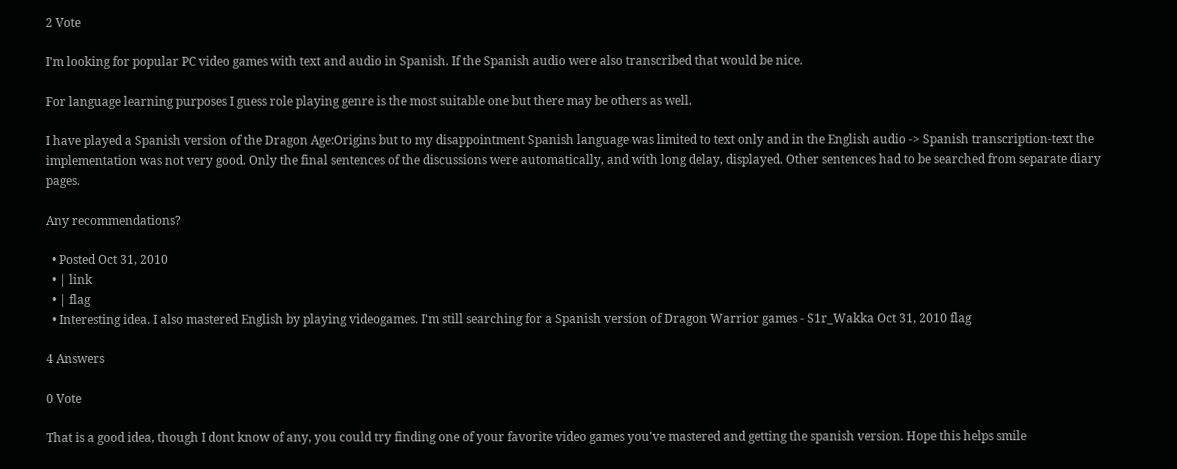2 Vote

I'm looking for popular PC video games with text and audio in Spanish. If the Spanish audio were also transcribed that would be nice.

For language learning purposes I guess role playing genre is the most suitable one but there may be others as well.

I have played a Spanish version of the Dragon Age:Origins but to my disappointment Spanish language was limited to text only and in the English audio -> Spanish transcription-text the implementation was not very good. Only the final sentences of the discussions were automatically, and with long delay, displayed. Other sentences had to be searched from separate diary pages.

Any recommendations?

  • Posted Oct 31, 2010
  • | link
  • | flag
  • Interesting idea. I also mastered English by playing videogames. I'm still searching for a Spanish version of Dragon Warrior games - S1r_Wakka Oct 31, 2010 flag

4 Answers

0 Vote

That is a good idea, though I dont know of any, you could try finding one of your favorite video games you've mastered and getting the spanish version. Hope this helps smile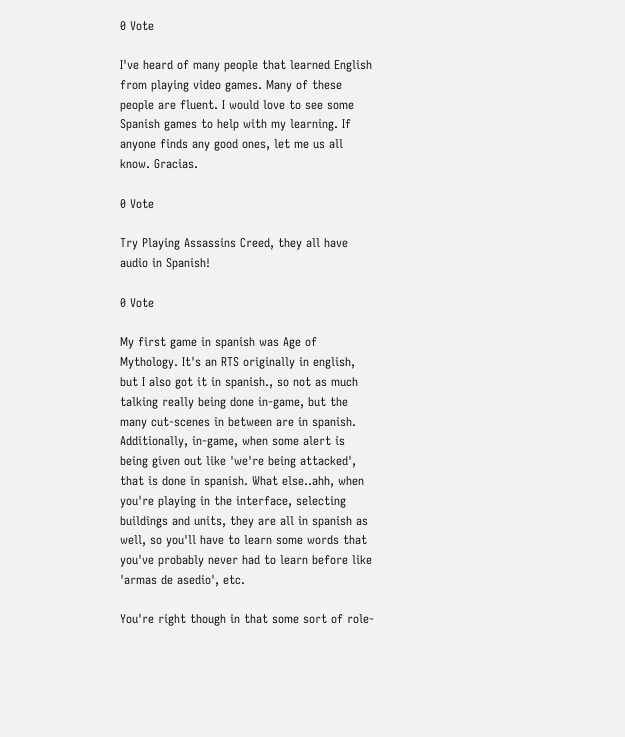0 Vote

I've heard of many people that learned English from playing video games. Many of these people are fluent. I would love to see some Spanish games to help with my learning. If anyone finds any good ones, let me us all know. Gracias.

0 Vote

Try Playing Assassins Creed, they all have audio in Spanish!

0 Vote

My first game in spanish was Age of Mythology. It's an RTS originally in english, but I also got it in spanish., so not as much talking really being done in-game, but the many cut-scenes in between are in spanish. Additionally, in-game, when some alert is being given out like 'we're being attacked', that is done in spanish. What else..ahh, when you're playing in the interface, selecting buildings and units, they are all in spanish as well, so you'll have to learn some words that you've probably never had to learn before like 'armas de asedio', etc.

You're right though in that some sort of role-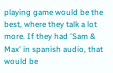playing game would be the best, where they talk a lot more. If they had 'Sam & Max' in spanish audio, that would be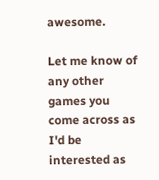awesome.

Let me know of any other games you come across as I'd be interested as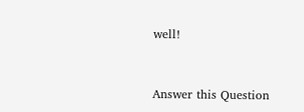well!


Answer this Question